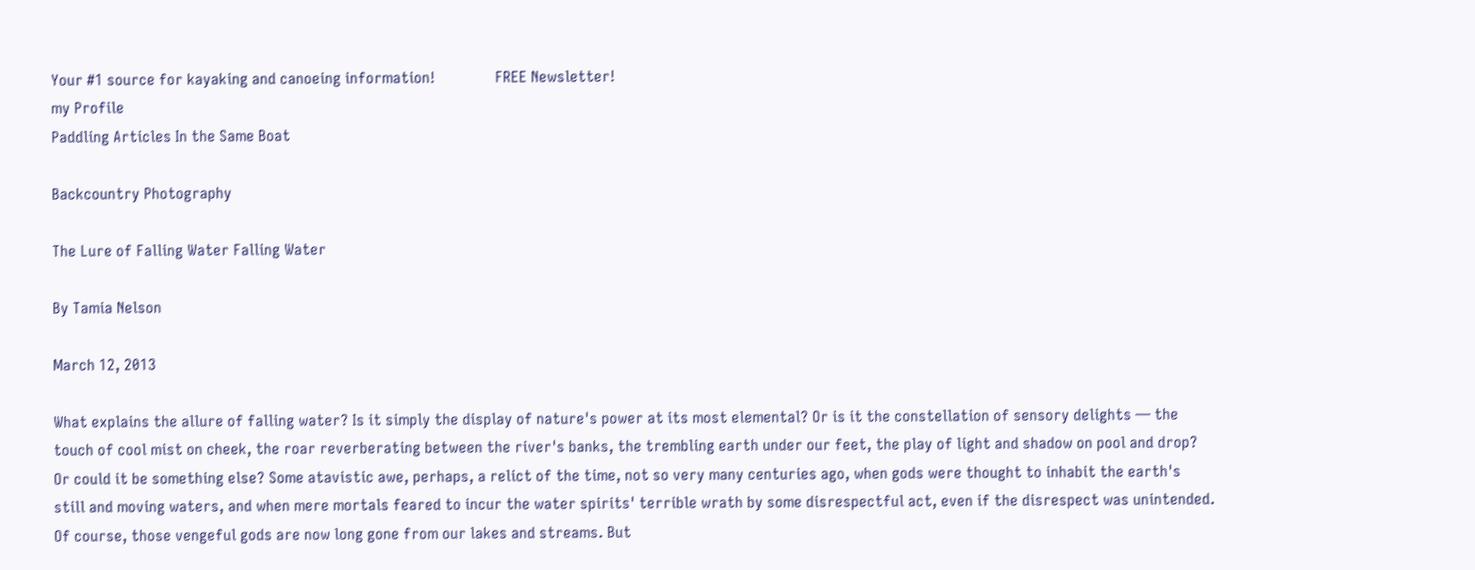Your #1 source for kayaking and canoeing information!               FREE Newsletter!
my Profile
Paddling Articles In the Same Boat

Backcountry Photography

The Lure of Falling Water Falling Water

By Tamia Nelson

March 12, 2013

What explains the allure of falling water? Is it simply the display of nature's power at its most elemental? Or is it the constellation of sensory delights — the touch of cool mist on cheek, the roar reverberating between the river's banks, the trembling earth under our feet, the play of light and shadow on pool and drop? Or could it be something else? Some atavistic awe, perhaps, a relict of the time, not so very many centuries ago, when gods were thought to inhabit the earth's still and moving waters, and when mere mortals feared to incur the water spirits' terrible wrath by some disrespectful act, even if the disrespect was unintended. Of course, those vengeful gods are now long gone from our lakes and streams. But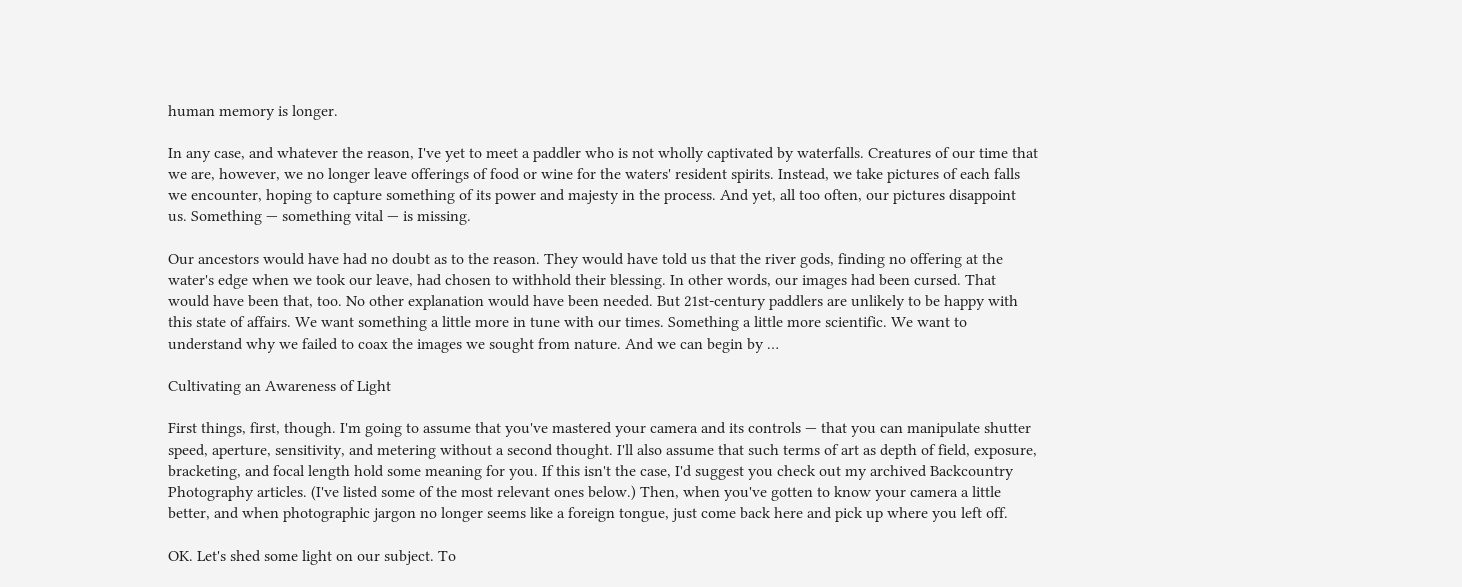human memory is longer.

In any case, and whatever the reason, I've yet to meet a paddler who is not wholly captivated by waterfalls. Creatures of our time that we are, however, we no longer leave offerings of food or wine for the waters' resident spirits. Instead, we take pictures of each falls we encounter, hoping to capture something of its power and majesty in the process. And yet, all too often, our pictures disappoint us. Something — something vital — is missing.

Our ancestors would have had no doubt as to the reason. They would have told us that the river gods, finding no offering at the water's edge when we took our leave, had chosen to withhold their blessing. In other words, our images had been cursed. That would have been that, too. No other explanation would have been needed. But 21st‑century paddlers are unlikely to be happy with this state of affairs. We want something a little more in tune with our times. Something a little more scientific. We want to understand why we failed to coax the images we sought from nature. And we can begin by …

Cultivating an Awareness of Light

First things, first, though. I'm going to assume that you've mastered your camera and its controls — that you can manipulate shutter speed, aperture, sensitivity, and metering without a second thought. I'll also assume that such terms of art as depth of field, exposure, bracketing, and focal length hold some meaning for you. If this isn't the case, I'd suggest you check out my archived Backcountry Photography articles. (I've listed some of the most relevant ones below.) Then, when you've gotten to know your camera a little better, and when photographic jargon no longer seems like a foreign tongue, just come back here and pick up where you left off.

OK. Let's shed some light on our subject. To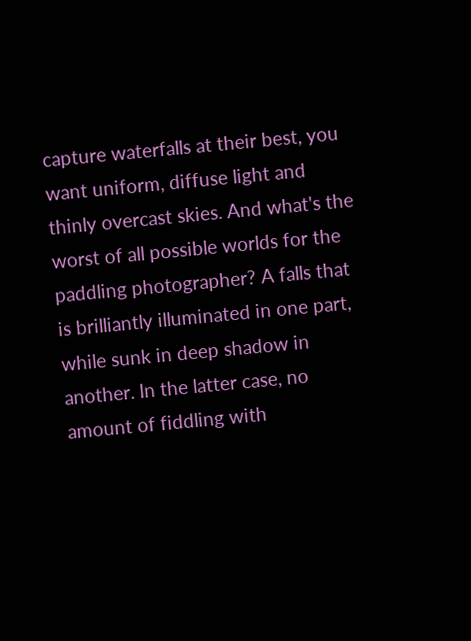capture waterfalls at their best, you want uniform, diffuse light and thinly overcast skies. And what's the worst of all possible worlds for the paddling photographer? A falls that is brilliantly illuminated in one part, while sunk in deep shadow in another. In the latter case, no amount of fiddling with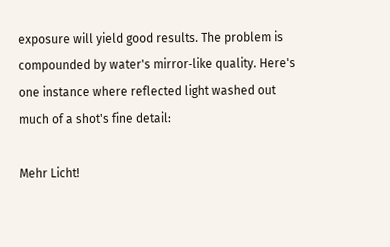exposure will yield good results. The problem is compounded by water's mirror‑like quality. Here's one instance where reflected light washed out much of a shot's fine detail:

Mehr Licht!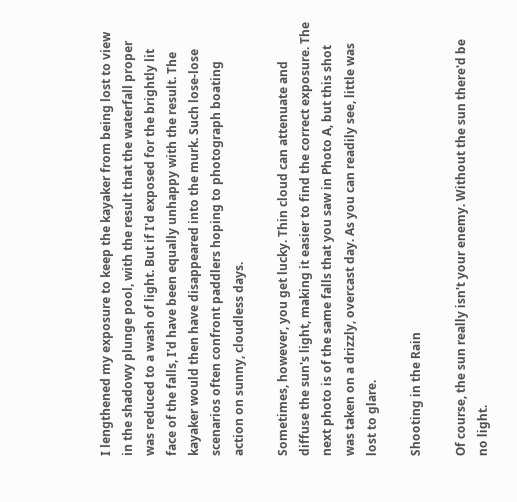I lengthened my exposure to keep the kayaker from being lost to view in the shadowy plunge pool, with the result that the waterfall proper was reduced to a wash of light. But if I'd exposed for the brightly lit face of the falls, I'd have been equally unhappy with the result. The kayaker would then have disappeared into the murk. Such lose‑lose scenarios often confront paddlers hoping to photograph boating action on sunny, cloudless days.

Sometimes, however, you get lucky. Thin cloud can attenuate and diffuse the sun's light, making it easier to find the correct exposure. The next photo is of the same falls that you saw in Photo A, but this shot was taken on a drizzly, overcast day. As you can readily see, little was lost to glare.

Shooting in the Rain

Of course, the sun really isn't your enemy. Without the sun there'd be no light.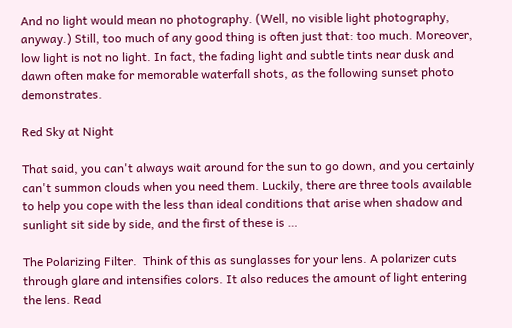And no light would mean no photography. (Well, no visible light photography, anyway.) Still, too much of any good thing is often just that: too much. Moreover, low light is not no light. In fact, the fading light and subtle tints near dusk and dawn often make for memorable waterfall shots, as the following sunset photo demonstrates.

Red Sky at Night

That said, you can't always wait around for the sun to go down, and you certainly can't summon clouds when you need them. Luckily, there are three tools available to help you cope with the less than ideal conditions that arise when shadow and sunlight sit side by side, and the first of these is …

The Polarizing Filter.  Think of this as sunglasses for your lens. A polarizer cuts through glare and intensifies colors. It also reduces the amount of light entering the lens. Read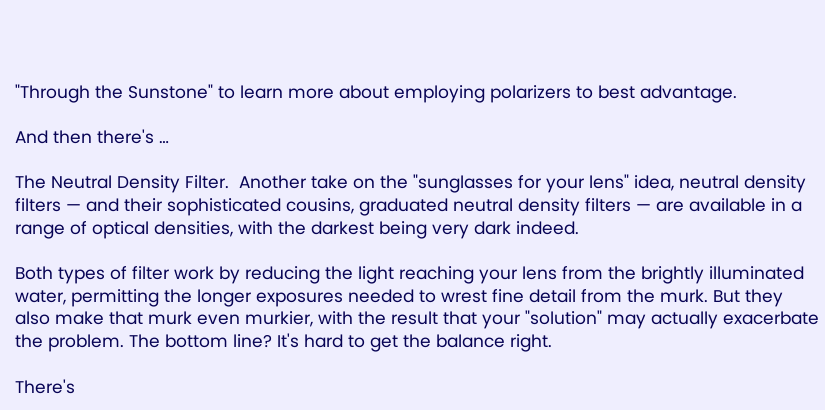"Through the Sunstone" to learn more about employing polarizers to best advantage.

And then there's …

The Neutral Density Filter.  Another take on the "sunglasses for your lens" idea, neutral density filters — and their sophisticated cousins, graduated neutral density filters — are available in a range of optical densities, with the darkest being very dark indeed.

Both types of filter work by reducing the light reaching your lens from the brightly illuminated water, permitting the longer exposures needed to wrest fine detail from the murk. But they also make that murk even murkier, with the result that your "solution" may actually exacerbate the problem. The bottom line? It's hard to get the balance right.

There's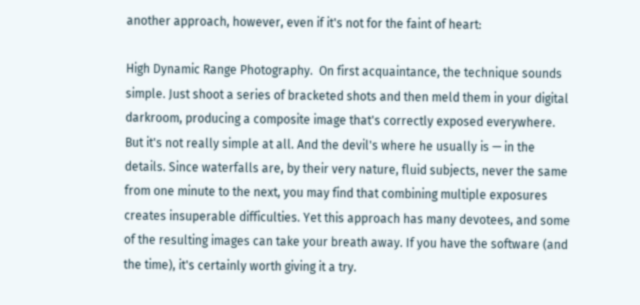another approach, however, even if it's not for the faint of heart:

High Dynamic Range Photography.  On first acquaintance, the technique sounds simple. Just shoot a series of bracketed shots and then meld them in your digital darkroom, producing a composite image that's correctly exposed everywhere. But it's not really simple at all. And the devil's where he usually is — in the details. Since waterfalls are, by their very nature, fluid subjects, never the same from one minute to the next, you may find that combining multiple exposures creates insuperable difficulties. Yet this approach has many devotees, and some of the resulting images can take your breath away. If you have the software (and the time), it's certainly worth giving it a try.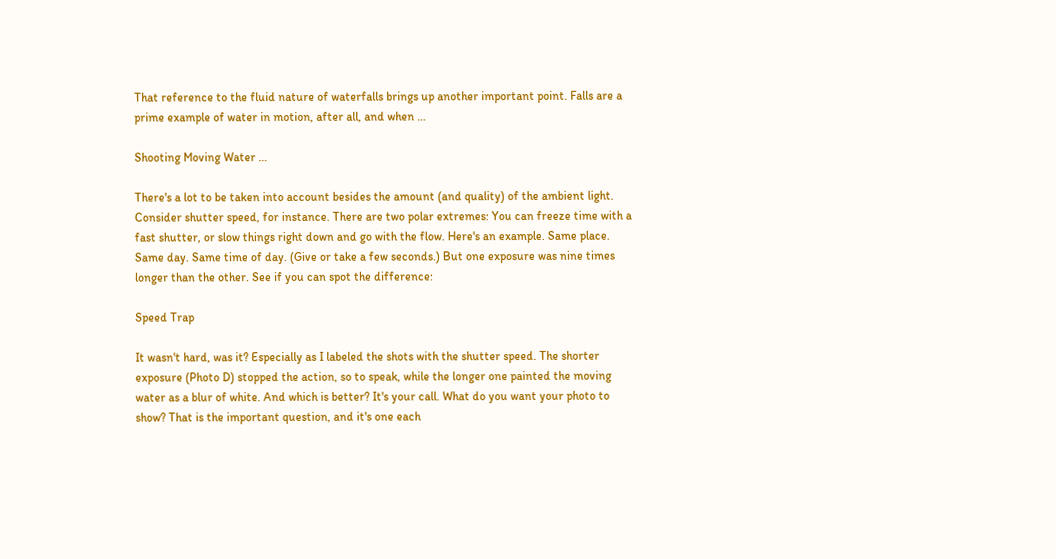That reference to the fluid nature of waterfalls brings up another important point. Falls are a prime example of water in motion, after all, and when …

Shooting Moving Water …

There's a lot to be taken into account besides the amount (and quality) of the ambient light. Consider shutter speed, for instance. There are two polar extremes: You can freeze time with a fast shutter, or slow things right down and go with the flow. Here's an example. Same place. Same day. Same time of day. (Give or take a few seconds.) But one exposure was nine times longer than the other. See if you can spot the difference:

Speed Trap

It wasn't hard, was it? Especially as I labeled the shots with the shutter speed. The shorter exposure (Photo D) stopped the action, so to speak, while the longer one painted the moving water as a blur of white. And which is better? It's your call. What do you want your photo to show? That is the important question, and it's one each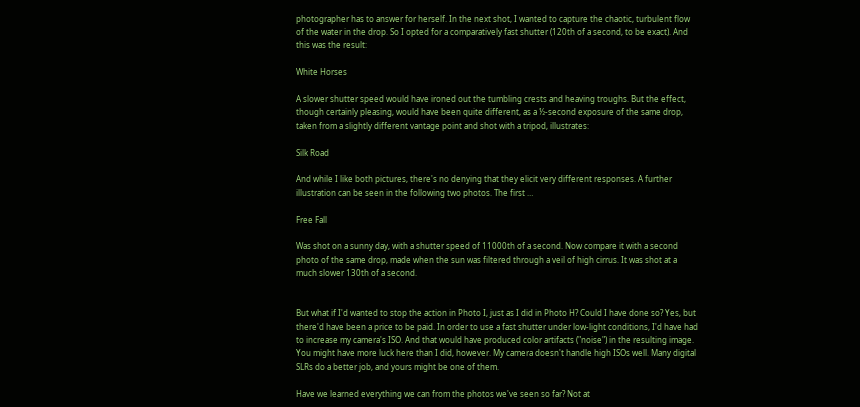photographer has to answer for herself. In the next shot, I wanted to capture the chaotic, turbulent flow of the water in the drop. So I opted for a comparatively fast shutter (120th of a second, to be exact). And this was the result:

White Horses

A slower shutter speed would have ironed out the tumbling crests and heaving troughs. But the effect, though certainly pleasing, would have been quite different, as a ½‑second exposure of the same drop, taken from a slightly different vantage point and shot with a tripod, illustrates:

Silk Road

And while I like both pictures, there's no denying that they elicit very different responses. A further illustration can be seen in the following two photos. The first …

Free Fall

Was shot on a sunny day, with a shutter speed of 11000th of a second. Now compare it with a second photo of the same drop, made when the sun was filtered through a veil of high cirrus. It was shot at a much slower 130th of a second.


But what if I'd wanted to stop the action in Photo I, just as I did in Photo H? Could I have done so? Yes, but there'd have been a price to be paid. In order to use a fast shutter under low‑light conditions, I'd have had to increase my camera's ISO. And that would have produced color artifacts ("noise") in the resulting image. You might have more luck here than I did, however. My camera doesn't handle high ISOs well. Many digital SLRs do a better job, and yours might be one of them.

Have we learned everything we can from the photos we've seen so far? Not at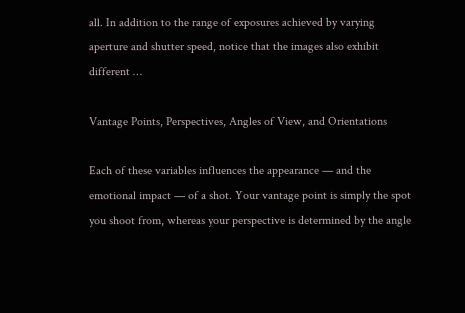all. In addition to the range of exposures achieved by varying aperture and shutter speed, notice that the images also exhibit different …

Vantage Points, Perspectives, Angles of View, and Orientations

Each of these variables influences the appearance — and the emotional impact — of a shot. Your vantage point is simply the spot you shoot from, whereas your perspective is determined by the angle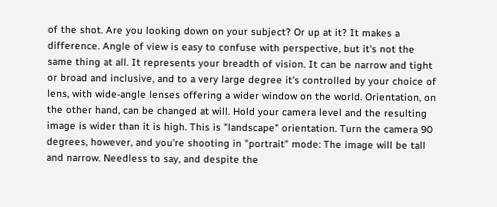of the shot. Are you looking down on your subject? Or up at it? It makes a difference. Angle of view is easy to confuse with perspective, but it's not the same thing at all. It represents your breadth of vision. It can be narrow and tight or broad and inclusive, and to a very large degree it's controlled by your choice of lens, with wide‑angle lenses offering a wider window on the world. Orientation, on the other hand, can be changed at will. Hold your camera level and the resulting image is wider than it is high. This is "landscape" orientation. Turn the camera 90 degrees, however, and you're shooting in "portrait" mode: The image will be tall and narrow. Needless to say, and despite the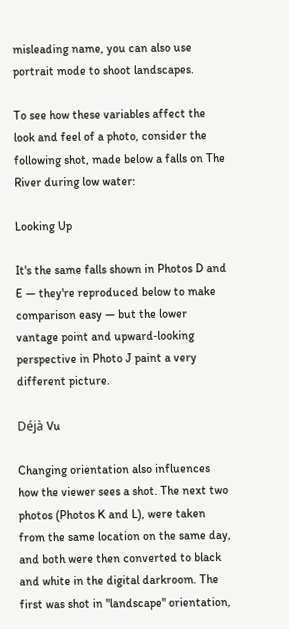misleading name, you can also use portrait mode to shoot landscapes.

To see how these variables affect the look and feel of a photo, consider the following shot, made below a falls on The River during low water:

Looking Up

It's the same falls shown in Photos D and E — they're reproduced below to make comparison easy — but the lower vantage point and upward‑looking perspective in Photo J paint a very different picture.

Déjà Vu

Changing orientation also influences how the viewer sees a shot. The next two photos (Photos K and L), were taken from the same location on the same day, and both were then converted to black and white in the digital darkroom. The first was shot in "landscape" orientation,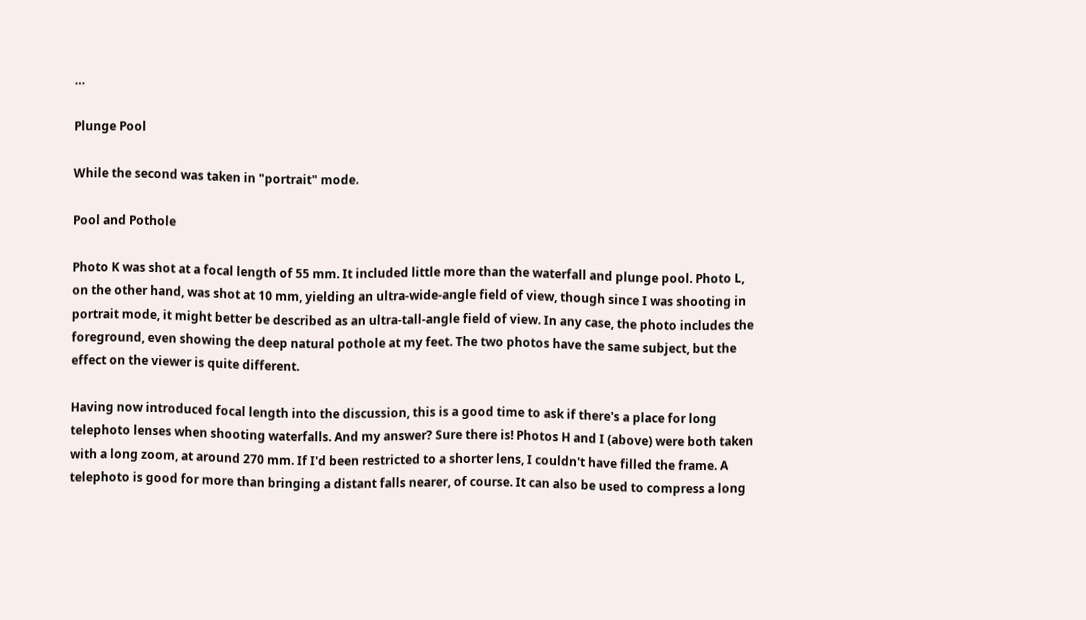…

Plunge Pool

While the second was taken in "portrait" mode.

Pool and Pothole

Photo K was shot at a focal length of 55 mm. It included little more than the waterfall and plunge pool. Photo L, on the other hand, was shot at 10 mm, yielding an ultra‑wide‑angle field of view, though since I was shooting in portrait mode, it might better be described as an ultra‑tall‑angle field of view. In any case, the photo includes the foreground, even showing the deep natural pothole at my feet. The two photos have the same subject, but the effect on the viewer is quite different.

Having now introduced focal length into the discussion, this is a good time to ask if there's a place for long telephoto lenses when shooting waterfalls. And my answer? Sure there is! Photos H and I (above) were both taken with a long zoom, at around 270 mm. If I'd been restricted to a shorter lens, I couldn't have filled the frame. A telephoto is good for more than bringing a distant falls nearer, of course. It can also be used to compress a long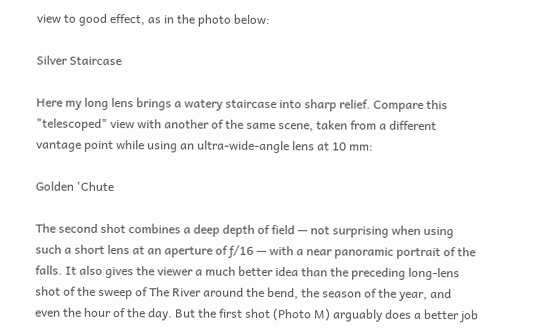view to good effect, as in the photo below:

Silver Staircase

Here my long lens brings a watery staircase into sharp relief. Compare this "telescoped" view with another of the same scene, taken from a different vantage point while using an ultra‑wide‑angle lens at 10 mm:

Golden 'Chute

The second shot combines a deep depth of field — not surprising when using such a short lens at an aperture of ƒ/16 — with a near panoramic portrait of the falls. It also gives the viewer a much better idea than the preceding long‑lens shot of the sweep of The River around the bend, the season of the year, and even the hour of the day. But the first shot (Photo M) arguably does a better job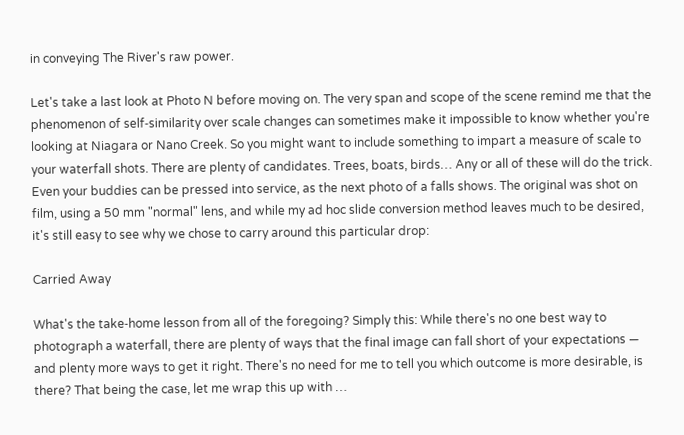in conveying The River's raw power.

Let's take a last look at Photo N before moving on. The very span and scope of the scene remind me that the phenomenon of self‑similarity over scale changes can sometimes make it impossible to know whether you're looking at Niagara or Nano Creek. So you might want to include something to impart a measure of scale to your waterfall shots. There are plenty of candidates. Trees, boats, birds… Any or all of these will do the trick. Even your buddies can be pressed into service, as the next photo of a falls shows. The original was shot on film, using a 50 mm "normal" lens, and while my ad hoc slide conversion method leaves much to be desired, it's still easy to see why we chose to carry around this particular drop:

Carried Away

What's the take‑home lesson from all of the foregoing? Simply this: While there's no one best way to photograph a waterfall, there are plenty of ways that the final image can fall short of your expectations — and plenty more ways to get it right. There's no need for me to tell you which outcome is more desirable, is there? That being the case, let me wrap this up with …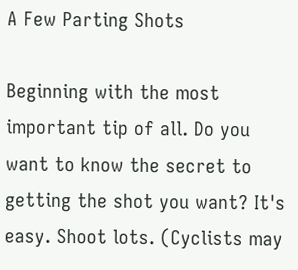A Few Parting Shots

Beginning with the most important tip of all. Do you want to know the secret to getting the shot you want? It's easy. Shoot lots. (Cyclists may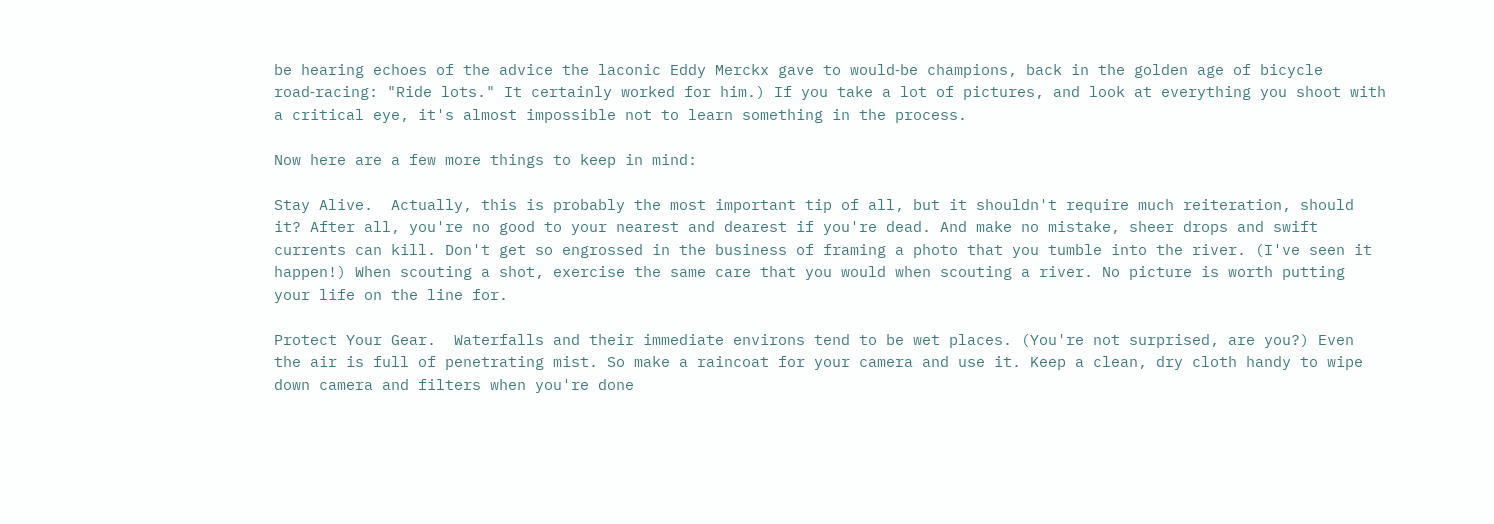be hearing echoes of the advice the laconic Eddy Merckx gave to would‑be champions, back in the golden age of bicycle road‑racing: "Ride lots." It certainly worked for him.) If you take a lot of pictures, and look at everything you shoot with a critical eye, it's almost impossible not to learn something in the process.

Now here are a few more things to keep in mind:

Stay Alive.  Actually, this is probably the most important tip of all, but it shouldn't require much reiteration, should it? After all, you're no good to your nearest and dearest if you're dead. And make no mistake, sheer drops and swift currents can kill. Don't get so engrossed in the business of framing a photo that you tumble into the river. (I've seen it happen!) When scouting a shot, exercise the same care that you would when scouting a river. No picture is worth putting your life on the line for.

Protect Your Gear.  Waterfalls and their immediate environs tend to be wet places. (You're not surprised, are you?) Even the air is full of penetrating mist. So make a raincoat for your camera and use it. Keep a clean, dry cloth handy to wipe down camera and filters when you're done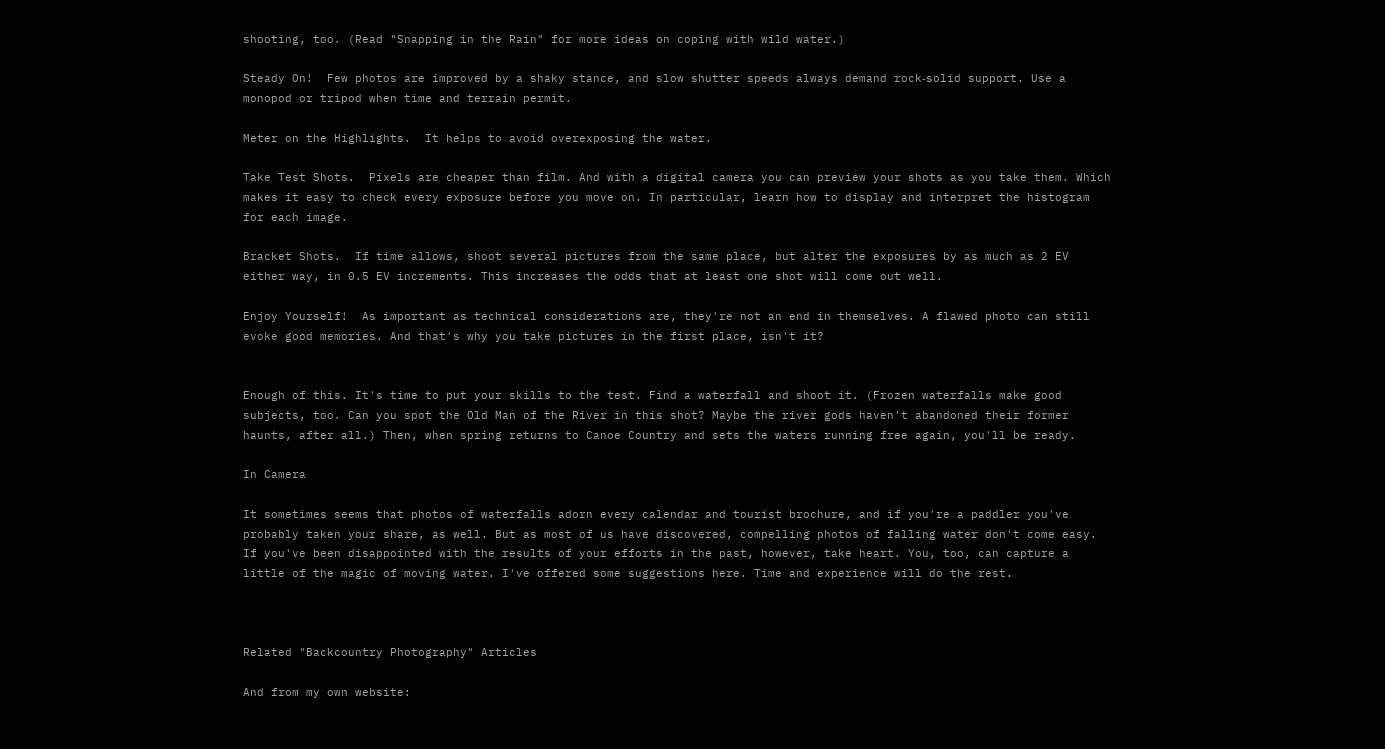shooting, too. (Read "Snapping in the Rain" for more ideas on coping with wild water.)

Steady On!  Few photos are improved by a shaky stance, and slow shutter speeds always demand rock‑solid support. Use a monopod or tripod when time and terrain permit.

Meter on the Highlights.  It helps to avoid overexposing the water.

Take Test Shots.  Pixels are cheaper than film. And with a digital camera you can preview your shots as you take them. Which makes it easy to check every exposure before you move on. In particular, learn how to display and interpret the histogram for each image.

Bracket Shots.  If time allows, shoot several pictures from the same place, but alter the exposures by as much as 2 EV either way, in 0.5 EV increments. This increases the odds that at least one shot will come out well.

Enjoy Yourself!  As important as technical considerations are, they're not an end in themselves. A flawed photo can still evoke good memories. And that's why you take pictures in the first place, isn't it?


Enough of this. It's time to put your skills to the test. Find a waterfall and shoot it. (Frozen waterfalls make good subjects, too. Can you spot the Old Man of the River in this shot? Maybe the river gods haven't abandoned their former haunts, after all.) Then, when spring returns to Canoe Country and sets the waters running free again, you'll be ready.

In Camera

It sometimes seems that photos of waterfalls adorn every calendar and tourist brochure, and if you're a paddler you've probably taken your share, as well. But as most of us have discovered, compelling photos of falling water don't come easy. If you've been disappointed with the results of your efforts in the past, however, take heart. You, too, can capture a little of the magic of moving water. I've offered some suggestions here. Time and experience will do the rest.



Related "Backcountry Photography" Articles

And from my own website: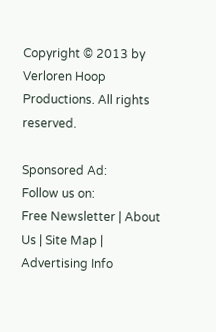Copyright © 2013 by Verloren Hoop Productions. All rights reserved.

Sponsored Ad:
Follow us on:
Free Newsletter | About Us | Site Map | Advertising Info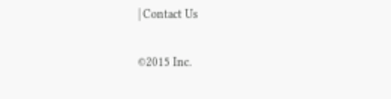| Contact Us


©2015 Inc.